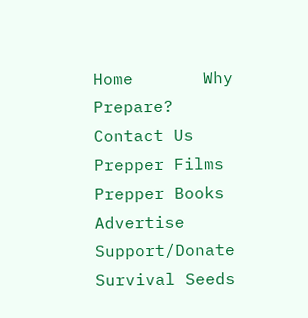Home       Why Prepare?        Contact Us       Prepper Films       Prepper Books       Advertise       Support/Donate       Survival Seeds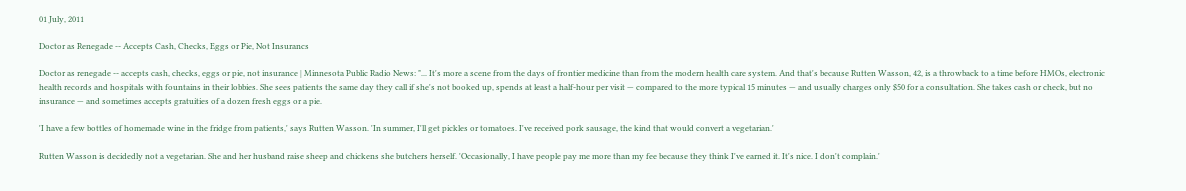01 July, 2011

Doctor as Renegade -- Accepts Cash, Checks, Eggs or Pie, Not Insurancs

Doctor as renegade -- accepts cash, checks, eggs or pie, not insurance | Minnesota Public Radio News: "... It's more a scene from the days of frontier medicine than from the modern health care system. And that's because Rutten Wasson, 42, is a throwback to a time before HMOs, electronic health records and hospitals with fountains in their lobbies. She sees patients the same day they call if she's not booked up, spends at least a half-hour per visit — compared to the more typical 15 minutes — and usually charges only $50 for a consultation. She takes cash or check, but no insurance — and sometimes accepts gratuities of a dozen fresh eggs or a pie.

'I have a few bottles of homemade wine in the fridge from patients,' says Rutten Wasson. 'In summer, I'll get pickles or tomatoes. I've received pork sausage, the kind that would convert a vegetarian.'

Rutten Wasson is decidedly not a vegetarian. She and her husband raise sheep and chickens she butchers herself. 'Occasionally, I have people pay me more than my fee because they think I've earned it. It's nice. I don't complain.'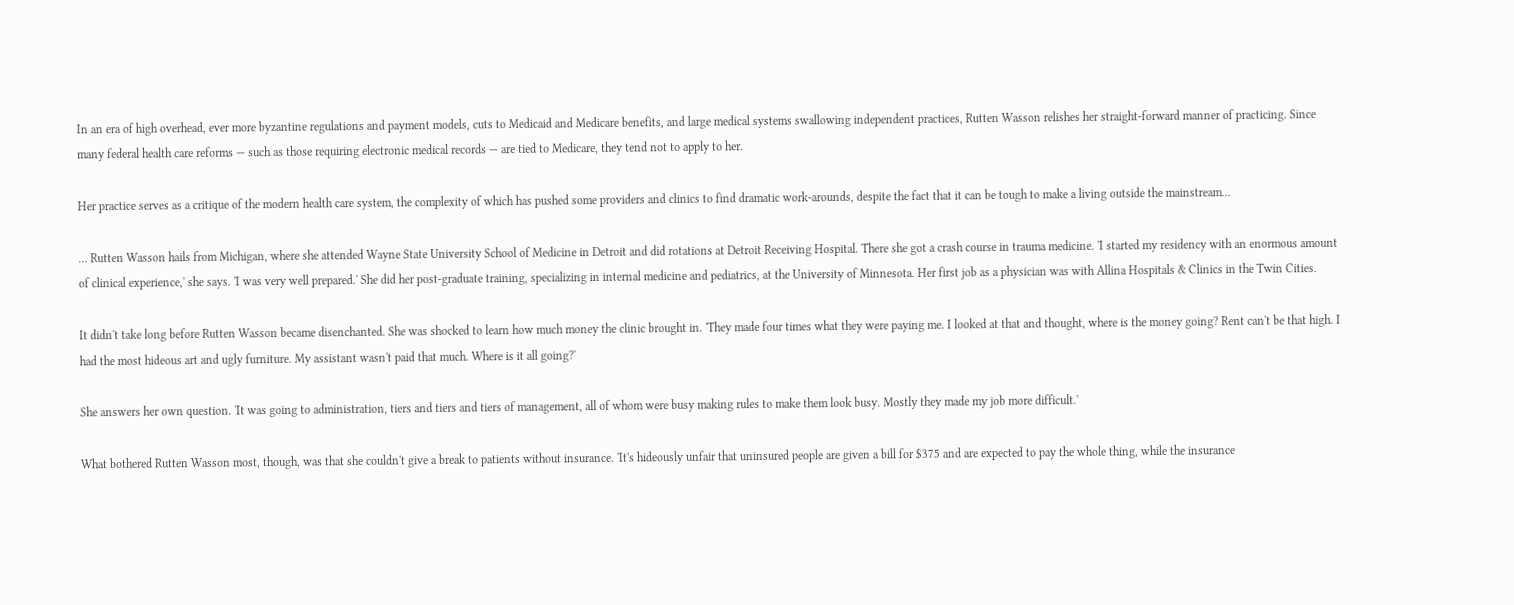In an era of high overhead, ever more byzantine regulations and payment models, cuts to Medicaid and Medicare benefits, and large medical systems swallowing independent practices, Rutten Wasson relishes her straight-forward manner of practicing. Since many federal health care reforms — such as those requiring electronic medical records — are tied to Medicare, they tend not to apply to her.

Her practice serves as a critique of the modern health care system, the complexity of which has pushed some providers and clinics to find dramatic work-arounds, despite the fact that it can be tough to make a living outside the mainstream...

... Rutten Wasson hails from Michigan, where she attended Wayne State University School of Medicine in Detroit and did rotations at Detroit Receiving Hospital. There she got a crash course in trauma medicine. 'I started my residency with an enormous amount of clinical experience,' she says. 'I was very well prepared.' She did her post-graduate training, specializing in internal medicine and pediatrics, at the University of Minnesota. Her first job as a physician was with Allina Hospitals & Clinics in the Twin Cities.

It didn't take long before Rutten Wasson became disenchanted. She was shocked to learn how much money the clinic brought in. 'They made four times what they were paying me. I looked at that and thought, where is the money going? Rent can't be that high. I had the most hideous art and ugly furniture. My assistant wasn't paid that much. Where is it all going?'

She answers her own question. 'It was going to administration, tiers and tiers and tiers of management, all of whom were busy making rules to make them look busy. Mostly they made my job more difficult.'

What bothered Rutten Wasson most, though, was that she couldn't give a break to patients without insurance. 'It's hideously unfair that uninsured people are given a bill for $375 and are expected to pay the whole thing, while the insurance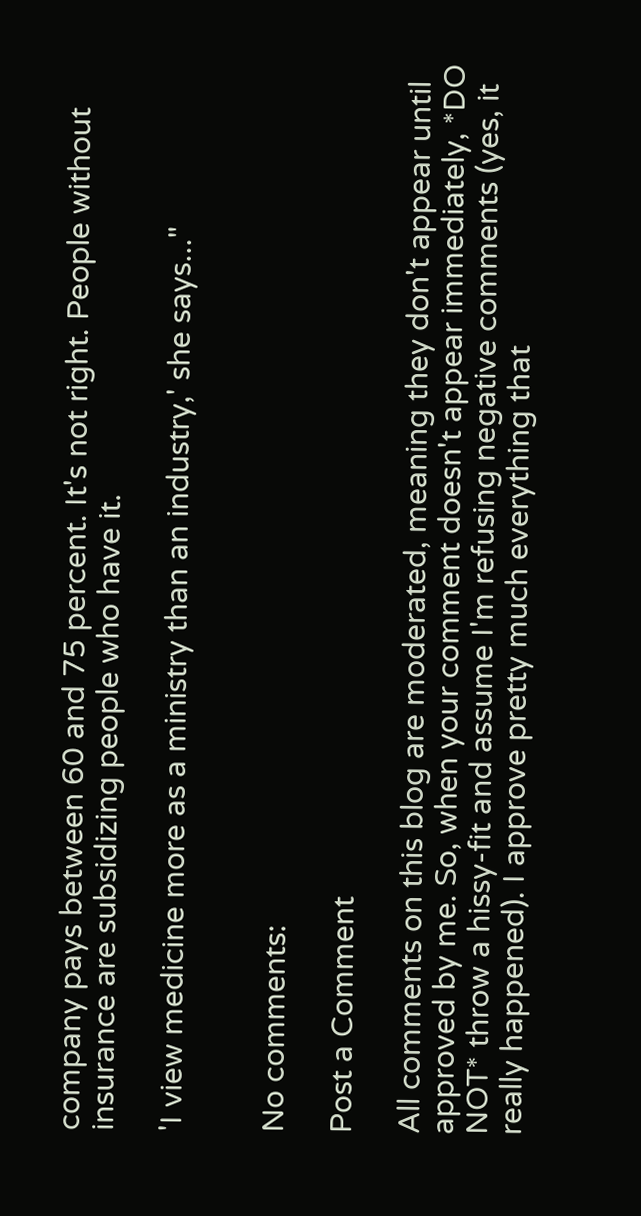company pays between 60 and 75 percent. It's not right. People without insurance are subsidizing people who have it.

'I view medicine more as a ministry than an industry,' she says..."


No comments:

Post a Comment

All comments on this blog are moderated, meaning they don't appear until approved by me. So, when your comment doesn't appear immediately, *DO NOT* throw a hissy-fit and assume I'm refusing negative comments (yes, it really happened). I approve pretty much everything that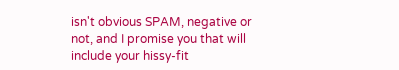isn't obvious SPAM, negative or not, and I promise you that will include your hissy-fit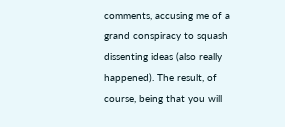comments, accusing me of a grand conspiracy to squash dissenting ideas (also really happened). The result, of course, being that you will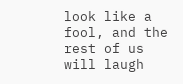look like a fool, and the rest of us will laugh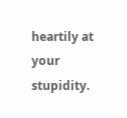heartily at your stupidity.